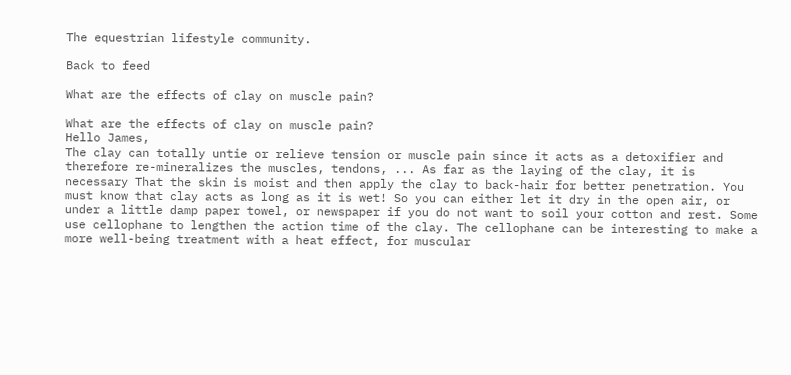The equestrian lifestyle community.

Back to feed

What are the effects of clay on muscle pain?

What are the effects of clay on muscle pain?
Hello James,
The clay can totally untie or relieve tension or muscle pain since it acts as a detoxifier and therefore re-mineralizes the muscles, tendons, ... As far as the laying of the clay, it is necessary That the skin is moist and then apply the clay to back-hair for better penetration. You must know that clay acts as long as it is wet! So you can either let it dry in the open air, or under a little damp paper towel, or newspaper if you do not want to soil your cotton and rest. Some use cellophane to lengthen the action time of the clay. The cellophane can be interesting to make a more well-being treatment with a heat effect, for muscular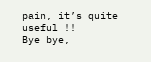pain, it’s quite useful !!
Bye bye,